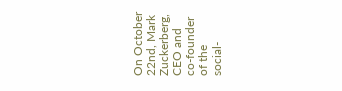On October 22nd, Mark Zuckerberg, CEO and co-founder of the social-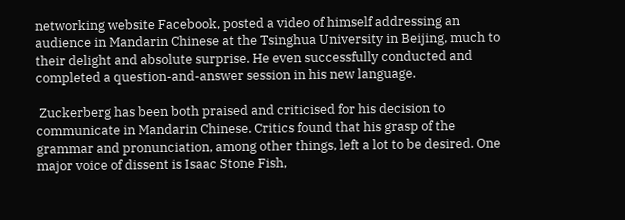networking website Facebook, posted a video of himself addressing an audience in Mandarin Chinese at the Tsinghua University in Beijing, much to their delight and absolute surprise. He even successfully conducted and completed a question-and-answer session in his new language.

 Zuckerberg has been both praised and criticised for his decision to communicate in Mandarin Chinese. Critics found that his grasp of the grammar and pronunciation, among other things, left a lot to be desired. One major voice of dissent is Isaac Stone Fish,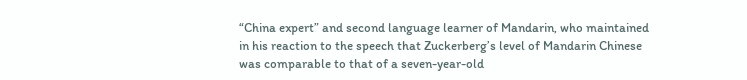“China expert” and second language learner of Mandarin, who maintained in his reaction to the speech that Zuckerberg’s level of Mandarin Chinese was comparable to that of a seven-year-old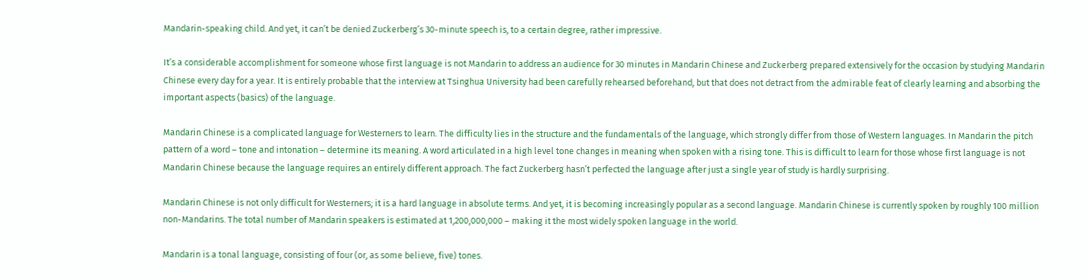Mandarin-speaking child. And yet, it can’t be denied Zuckerberg’s 30-minute speech is, to a certain degree, rather impressive.

It’s a considerable accomplishment for someone whose first language is not Mandarin to address an audience for 30 minutes in Mandarin Chinese and Zuckerberg prepared extensively for the occasion by studying Mandarin Chinese every day for a year. It is entirely probable that the interview at Tsinghua University had been carefully rehearsed beforehand, but that does not detract from the admirable feat of clearly learning and absorbing the important aspects (basics) of the language.

Mandarin Chinese is a complicated language for Westerners to learn. The difficulty lies in the structure and the fundamentals of the language, which strongly differ from those of Western languages. In Mandarin the pitch pattern of a word – tone and intonation – determine its meaning. A word articulated in a high level tone changes in meaning when spoken with a rising tone. This is difficult to learn for those whose first language is not Mandarin Chinese because the language requires an entirely different approach. The fact Zuckerberg hasn’t perfected the language after just a single year of study is hardly surprising.

Mandarin Chinese is not only difficult for Westerners; it is a hard language in absolute terms. And yet, it is becoming increasingly popular as a second language. Mandarin Chinese is currently spoken by roughly 100 million non-Mandarins. The total number of Mandarin speakers is estimated at 1,200,000,000 – making it the most widely spoken language in the world.

Mandarin is a tonal language, consisting of four (or, as some believe, five) tones.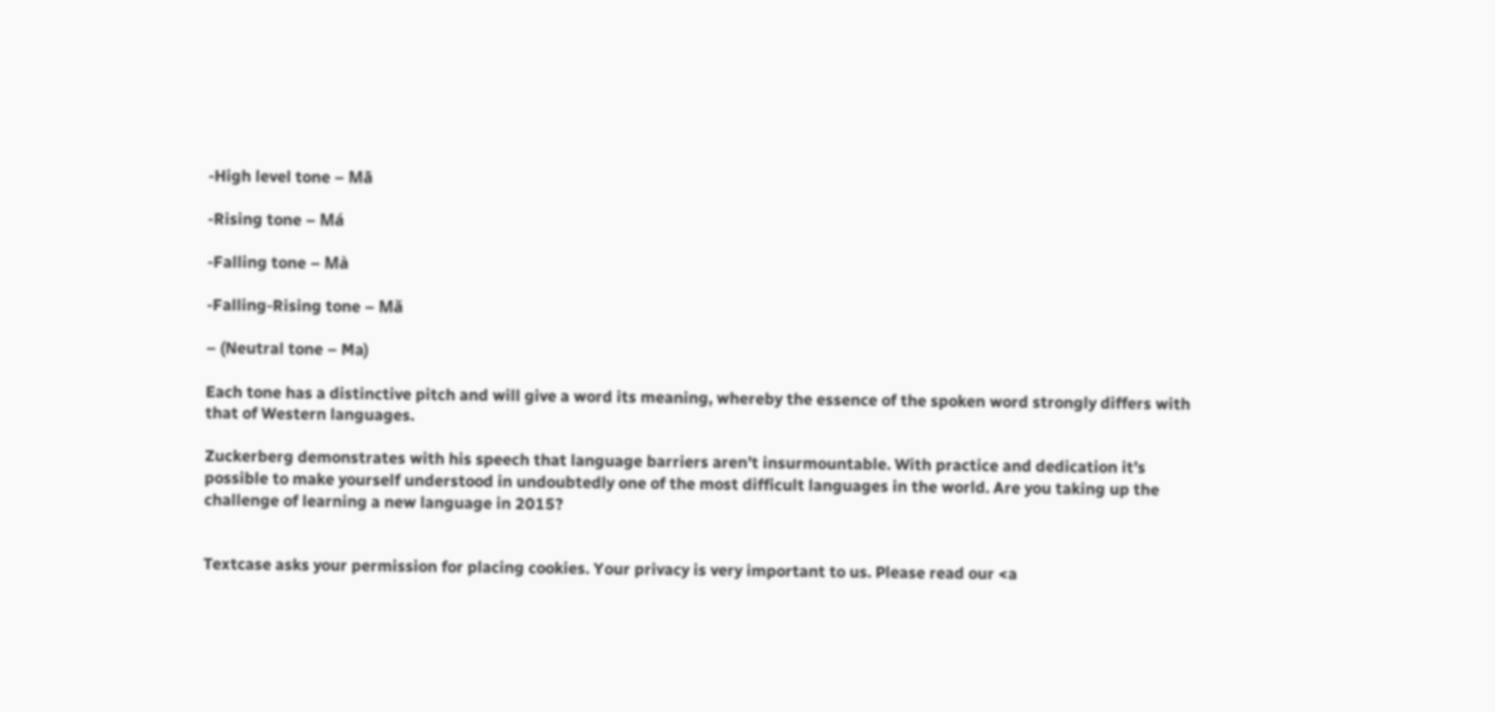-High level tone – Mā

-Rising tone – Má

-Falling tone – Mà

-Falling-Rising tone – Mǎ

– (Neutral tone – Ma)

Each tone has a distinctive pitch and will give a word its meaning, whereby the essence of the spoken word strongly differs with that of Western languages.

Zuckerberg demonstrates with his speech that language barriers aren’t insurmountable. With practice and dedication it’s possible to make yourself understood in undoubtedly one of the most difficult languages in the world. Are you taking up the challenge of learning a new language in 2015?


Textcase asks your permission for placing cookies. Your privacy is very important to us. Please read our <a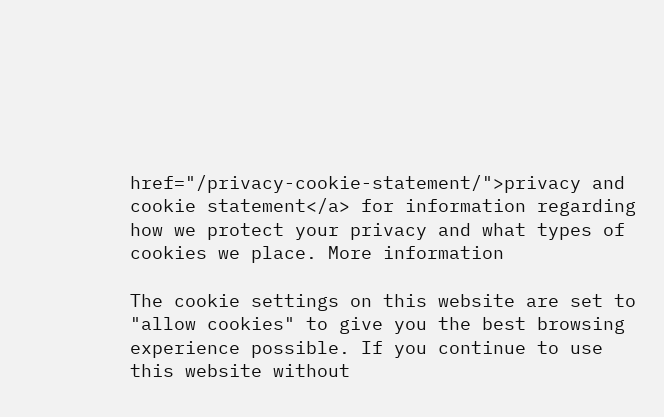href="/privacy-cookie-statement/">privacy and cookie statement</a> for information regarding how we protect your privacy and what types of cookies we place. More information

The cookie settings on this website are set to "allow cookies" to give you the best browsing experience possible. If you continue to use this website without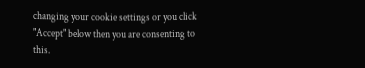changing your cookie settings or you click "Accept" below then you are consenting to this.